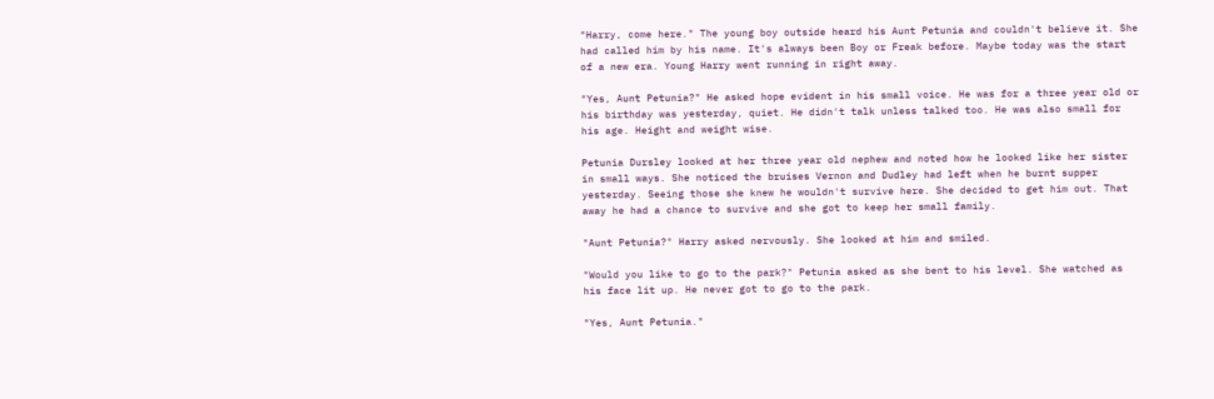"Harry, come here." The young boy outside heard his Aunt Petunia and couldn't believe it. She had called him by his name. It's always been Boy or Freak before. Maybe today was the start of a new era. Young Harry went running in right away.

"Yes, Aunt Petunia?" He asked hope evident in his small voice. He was for a three year old or his birthday was yesterday, quiet. He didn't talk unless talked too. He was also small for his age. Height and weight wise.

Petunia Dursley looked at her three year old nephew and noted how he looked like her sister in small ways. She noticed the bruises Vernon and Dudley had left when he burnt supper yesterday. Seeing those she knew he wouldn't survive here. She decided to get him out. That away he had a chance to survive and she got to keep her small family.

"Aunt Petunia?" Harry asked nervously. She looked at him and smiled.

"Would you like to go to the park?" Petunia asked as she bent to his level. She watched as his face lit up. He never got to go to the park.

"Yes, Aunt Petunia."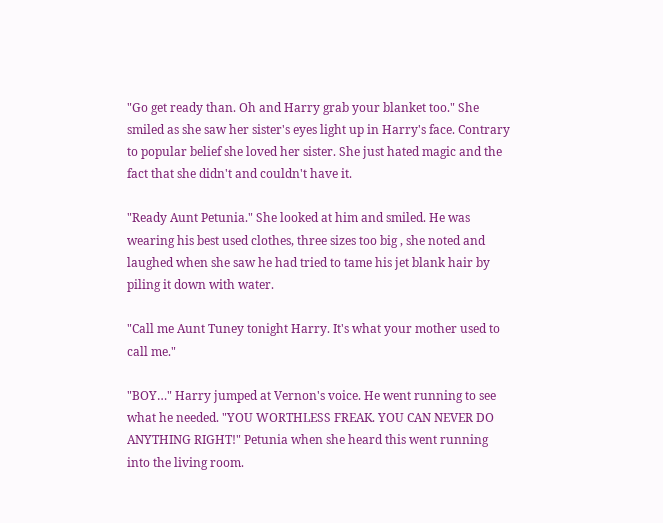"Go get ready than. Oh and Harry grab your blanket too." She smiled as she saw her sister's eyes light up in Harry's face. Contrary to popular belief she loved her sister. She just hated magic and the fact that she didn't and couldn't have it.

"Ready Aunt Petunia." She looked at him and smiled. He was wearing his best used clothes, three sizes too big , she noted and laughed when she saw he had tried to tame his jet blank hair by piling it down with water.

"Call me Aunt Tuney tonight Harry. It's what your mother used to call me."

"BOY…" Harry jumped at Vernon's voice. He went running to see what he needed. "YOU WORTHLESS FREAK. YOU CAN NEVER DO ANYTHING RIGHT!" Petunia when she heard this went running into the living room.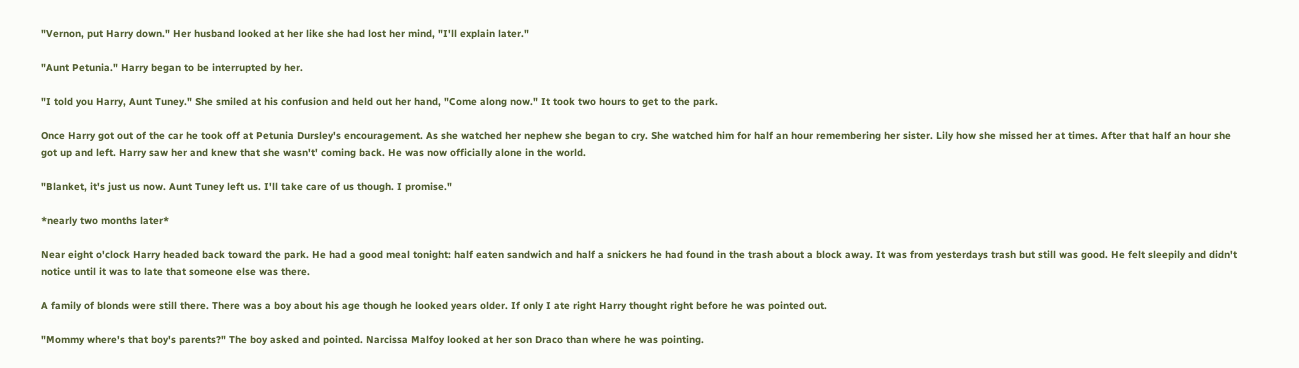"Vernon, put Harry down." Her husband looked at her like she had lost her mind, "I'll explain later."

"Aunt Petunia." Harry began to be interrupted by her.

"I told you Harry, Aunt Tuney." She smiled at his confusion and held out her hand, "Come along now." It took two hours to get to the park.

Once Harry got out of the car he took off at Petunia Dursley's encouragement. As she watched her nephew she began to cry. She watched him for half an hour remembering her sister. Lily how she missed her at times. After that half an hour she got up and left. Harry saw her and knew that she wasn't' coming back. He was now officially alone in the world.

"Blanket, it's just us now. Aunt Tuney left us. I'll take care of us though. I promise."

*nearly two months later*

Near eight o'clock Harry headed back toward the park. He had a good meal tonight: half eaten sandwich and half a snickers he had found in the trash about a block away. It was from yesterdays trash but still was good. He felt sleepily and didn't notice until it was to late that someone else was there.

A family of blonds were still there. There was a boy about his age though he looked years older. If only I ate right Harry thought right before he was pointed out.

"Mommy where's that boy's parents?" The boy asked and pointed. Narcissa Malfoy looked at her son Draco than where he was pointing.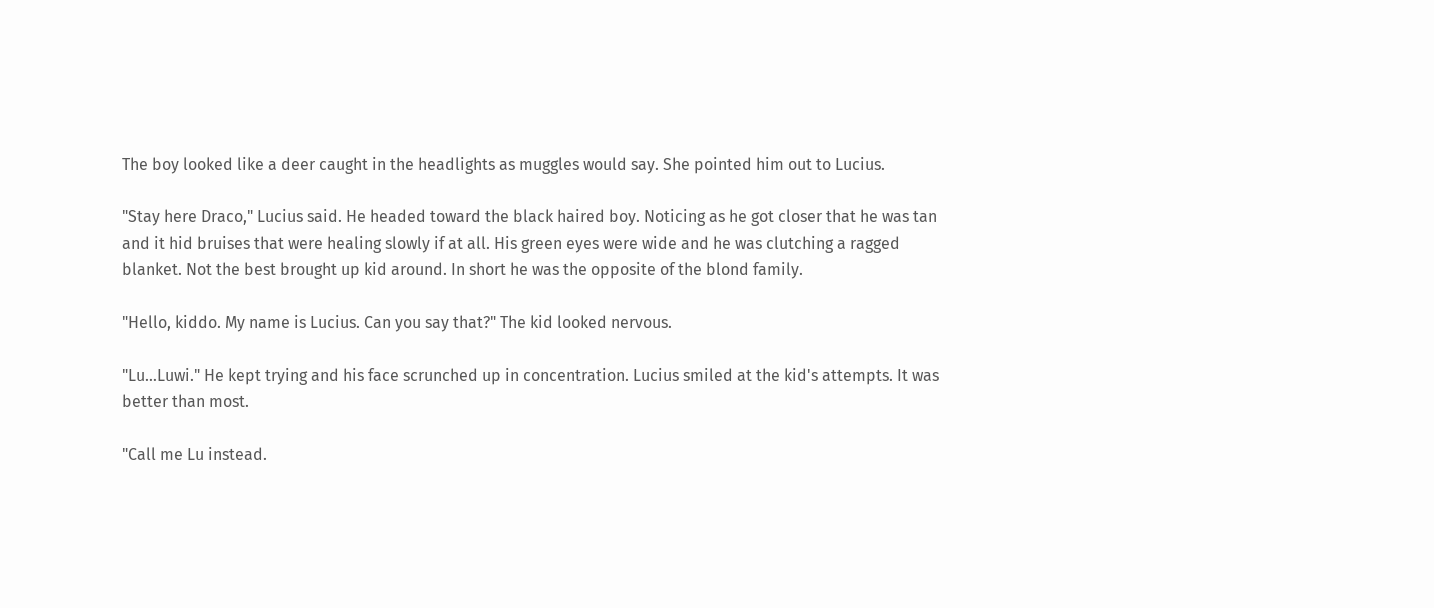The boy looked like a deer caught in the headlights as muggles would say. She pointed him out to Lucius.

"Stay here Draco," Lucius said. He headed toward the black haired boy. Noticing as he got closer that he was tan and it hid bruises that were healing slowly if at all. His green eyes were wide and he was clutching a ragged blanket. Not the best brought up kid around. In short he was the opposite of the blond family.

"Hello, kiddo. My name is Lucius. Can you say that?" The kid looked nervous.

"Lu…Luwi." He kept trying and his face scrunched up in concentration. Lucius smiled at the kid's attempts. It was better than most.

"Call me Lu instead.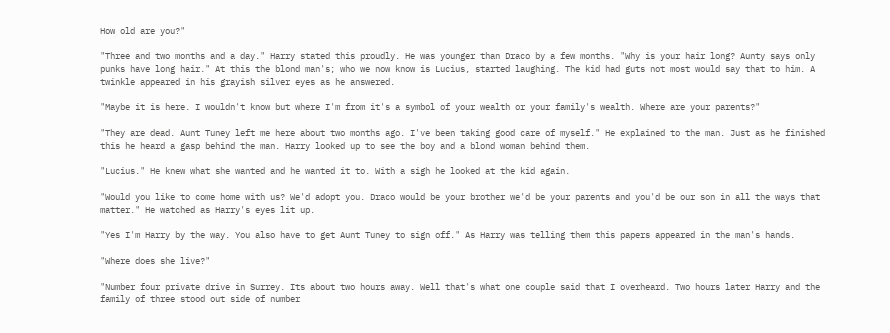How old are you?"

"Three and two months and a day." Harry stated this proudly. He was younger than Draco by a few months. "Why is your hair long? Aunty says only punks have long hair." At this the blond man's; who we now know is Lucius, started laughing. The kid had guts not most would say that to him. A twinkle appeared in his grayish silver eyes as he answered.

"Maybe it is here. I wouldn't know but where I'm from it's a symbol of your wealth or your family's wealth. Where are your parents?"

"They are dead. Aunt Tuney left me here about two months ago. I've been taking good care of myself." He explained to the man. Just as he finished this he heard a gasp behind the man. Harry looked up to see the boy and a blond woman behind them.

"Lucius." He knew what she wanted and he wanted it to. With a sigh he looked at the kid again.

"Would you like to come home with us? We'd adopt you. Draco would be your brother we'd be your parents and you'd be our son in all the ways that matter." He watched as Harry's eyes lit up.

"Yes I'm Harry by the way. You also have to get Aunt Tuney to sign off." As Harry was telling them this papers appeared in the man's hands.

"Where does she live?"

"Number four private drive in Surrey. Its about two hours away. Well that's what one couple said that I overheard. Two hours later Harry and the family of three stood out side of number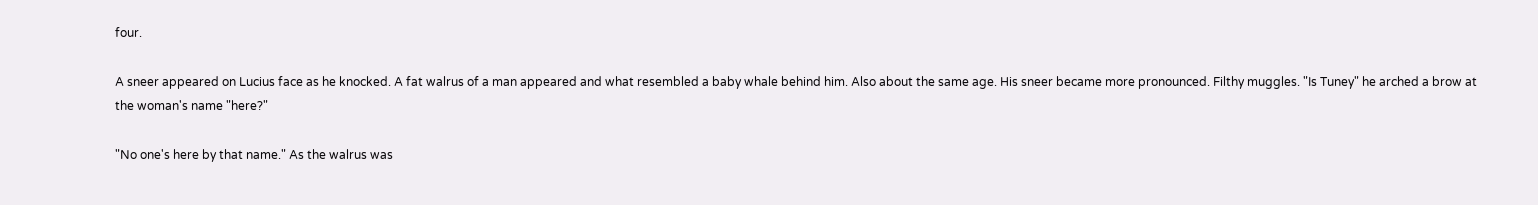four.

A sneer appeared on Lucius face as he knocked. A fat walrus of a man appeared and what resembled a baby whale behind him. Also about the same age. His sneer became more pronounced. Filthy muggles. "Is Tuney" he arched a brow at the woman's name "here?"

"No one's here by that name." As the walrus was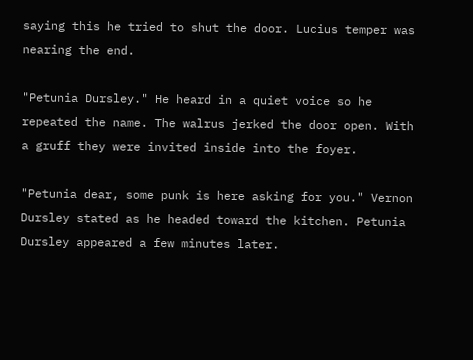saying this he tried to shut the door. Lucius temper was nearing the end.

"Petunia Dursley." He heard in a quiet voice so he repeated the name. The walrus jerked the door open. With a gruff they were invited inside into the foyer.

"Petunia dear, some punk is here asking for you." Vernon Dursley stated as he headed toward the kitchen. Petunia Dursley appeared a few minutes later.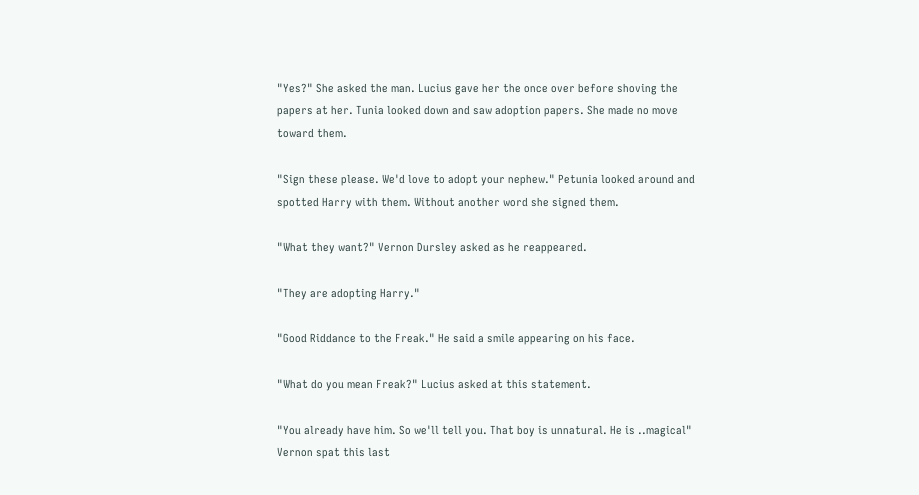"Yes?" She asked the man. Lucius gave her the once over before shoving the papers at her. Tunia looked down and saw adoption papers. She made no move toward them.

"Sign these please. We'd love to adopt your nephew." Petunia looked around and spotted Harry with them. Without another word she signed them.

"What they want?" Vernon Dursley asked as he reappeared.

"They are adopting Harry."

"Good Riddance to the Freak." He said a smile appearing on his face.

"What do you mean Freak?" Lucius asked at this statement.

"You already have him. So we'll tell you. That boy is unnatural. He is ..magical" Vernon spat this last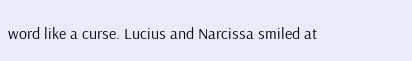word like a curse. Lucius and Narcissa smiled at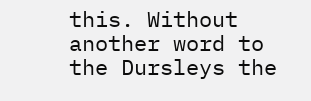this. Without another word to the Dursleys the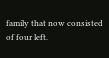family that now consisted of four left.